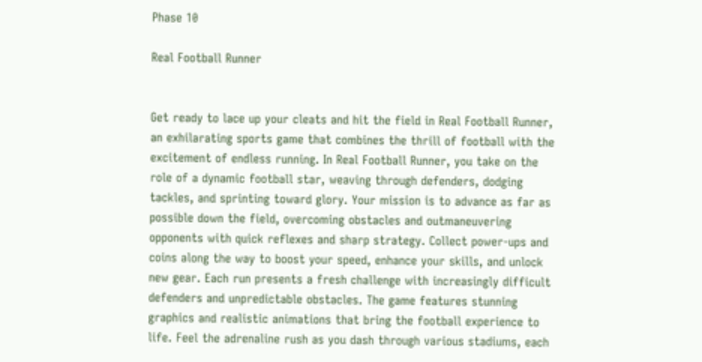Phase 10

Real Football Runner


Get ready to lace up your cleats and hit the field in Real Football Runner, an exhilarating sports game that combines the thrill of football with the excitement of endless running. In Real Football Runner, you take on the role of a dynamic football star, weaving through defenders, dodging tackles, and sprinting toward glory. Your mission is to advance as far as possible down the field, overcoming obstacles and outmaneuvering opponents with quick reflexes and sharp strategy. Collect power-ups and coins along the way to boost your speed, enhance your skills, and unlock new gear. Each run presents a fresh challenge with increasingly difficult defenders and unpredictable obstacles. The game features stunning graphics and realistic animations that bring the football experience to life. Feel the adrenaline rush as you dash through various stadiums, each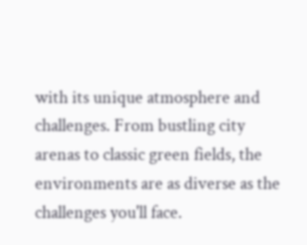with its unique atmosphere and challenges. From bustling city arenas to classic green fields, the environments are as diverse as the challenges you'll face.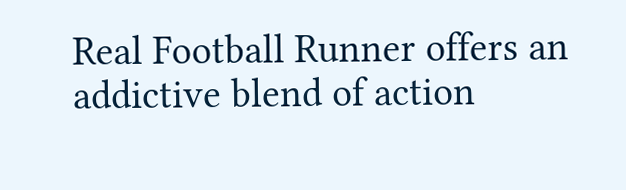Real Football Runner offers an addictive blend of action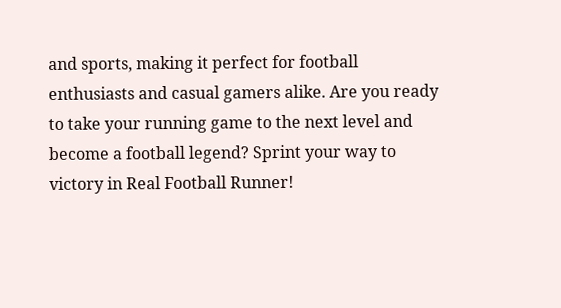and sports, making it perfect for football enthusiasts and casual gamers alike. Are you ready to take your running game to the next level and become a football legend? Sprint your way to victory in Real Football Runner!